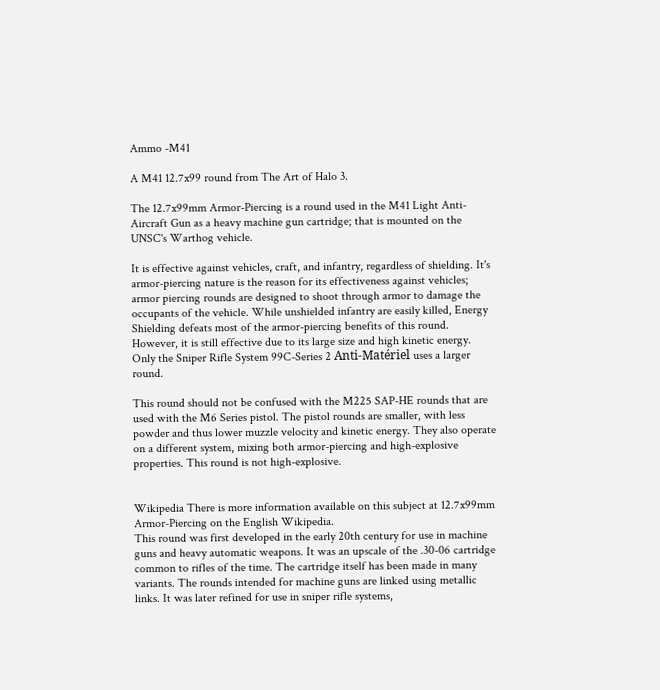Ammo -M41

A M41 12.7x99 round from The Art of Halo 3.

The 12.7x99mm Armor-Piercing is a round used in the M41 Light Anti-Aircraft Gun as a heavy machine gun cartridge; that is mounted on the UNSC's Warthog vehicle.

It is effective against vehicles, craft, and infantry, regardless of shielding. It's armor-piercing nature is the reason for its effectiveness against vehicles; armor piercing rounds are designed to shoot through armor to damage the occupants of the vehicle. While unshielded infantry are easily killed, Energy Shielding defeats most of the armor-piercing benefits of this round. However, it is still effective due to its large size and high kinetic energy. Only the Sniper Rifle System 99C-Series 2 Anti-Matériel uses a larger round.

This round should not be confused with the M225 SAP-HE rounds that are used with the M6 Series pistol. The pistol rounds are smaller, with less powder and thus lower muzzle velocity and kinetic energy. They also operate on a different system, mixing both armor-piercing and high-explosive properties. This round is not high-explosive.


Wikipedia There is more information available on this subject at 12.7x99mm Armor-Piercing on the English Wikipedia.
This round was first developed in the early 20th century for use in machine guns and heavy automatic weapons. It was an upscale of the .30-06 cartridge common to rifles of the time. The cartridge itself has been made in many variants. The rounds intended for machine guns are linked using metallic links. It was later refined for use in sniper rifle systems,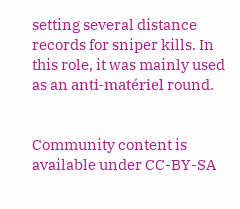setting several distance records for sniper kills. In this role, it was mainly used as an anti-matériel round.


Community content is available under CC-BY-SA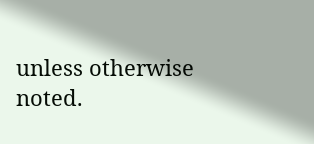unless otherwise noted.